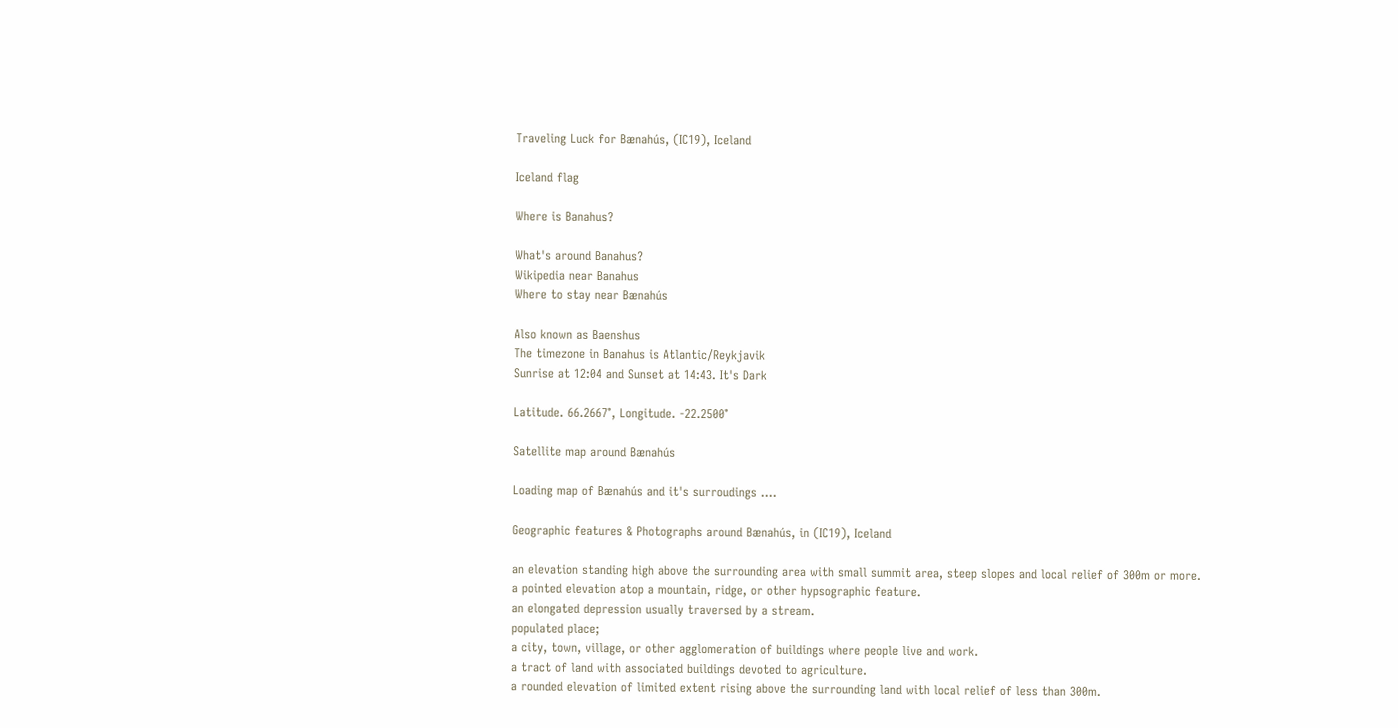Traveling Luck for Bænahús, (IC19), Iceland

Iceland flag

Where is Banahus?

What's around Banahus?
Wikipedia near Banahus
Where to stay near Bænahús

Also known as Baenshus
The timezone in Banahus is Atlantic/Reykjavik
Sunrise at 12:04 and Sunset at 14:43. It's Dark

Latitude. 66.2667°, Longitude. -22.2500°

Satellite map around Bænahús

Loading map of Bænahús and it's surroudings ....

Geographic features & Photographs around Bænahús, in (IC19), Iceland

an elevation standing high above the surrounding area with small summit area, steep slopes and local relief of 300m or more.
a pointed elevation atop a mountain, ridge, or other hypsographic feature.
an elongated depression usually traversed by a stream.
populated place;
a city, town, village, or other agglomeration of buildings where people live and work.
a tract of land with associated buildings devoted to agriculture.
a rounded elevation of limited extent rising above the surrounding land with local relief of less than 300m.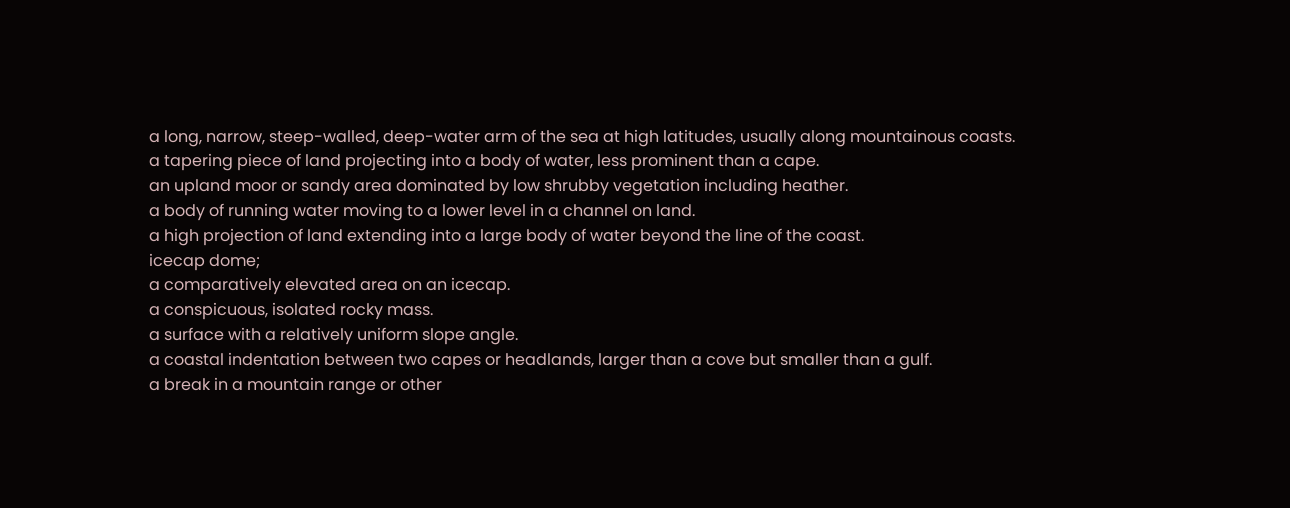a long, narrow, steep-walled, deep-water arm of the sea at high latitudes, usually along mountainous coasts.
a tapering piece of land projecting into a body of water, less prominent than a cape.
an upland moor or sandy area dominated by low shrubby vegetation including heather.
a body of running water moving to a lower level in a channel on land.
a high projection of land extending into a large body of water beyond the line of the coast.
icecap dome;
a comparatively elevated area on an icecap.
a conspicuous, isolated rocky mass.
a surface with a relatively uniform slope angle.
a coastal indentation between two capes or headlands, larger than a cove but smaller than a gulf.
a break in a mountain range or other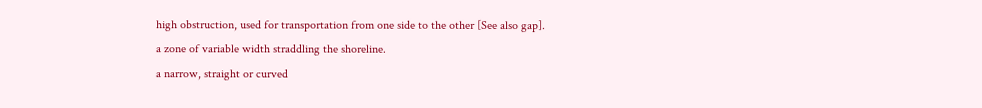high obstruction, used for transportation from one side to the other [See also gap].
a zone of variable width straddling the shoreline.
a narrow, straight or curved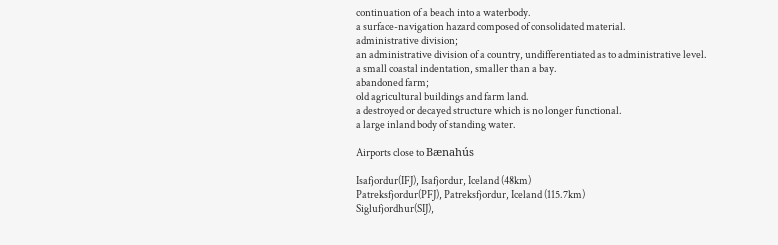continuation of a beach into a waterbody.
a surface-navigation hazard composed of consolidated material.
administrative division;
an administrative division of a country, undifferentiated as to administrative level.
a small coastal indentation, smaller than a bay.
abandoned farm;
old agricultural buildings and farm land.
a destroyed or decayed structure which is no longer functional.
a large inland body of standing water.

Airports close to Bænahús

Isafjordur(IFJ), Isafjordur, Iceland (48km)
Patreksfjordur(PFJ), Patreksfjordur, Iceland (115.7km)
Siglufjordhur(SIJ),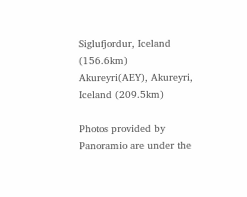Siglufjordur, Iceland (156.6km)
Akureyri(AEY), Akureyri, Iceland (209.5km)

Photos provided by Panoramio are under the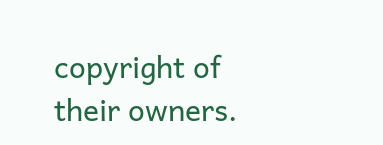copyright of their owners.